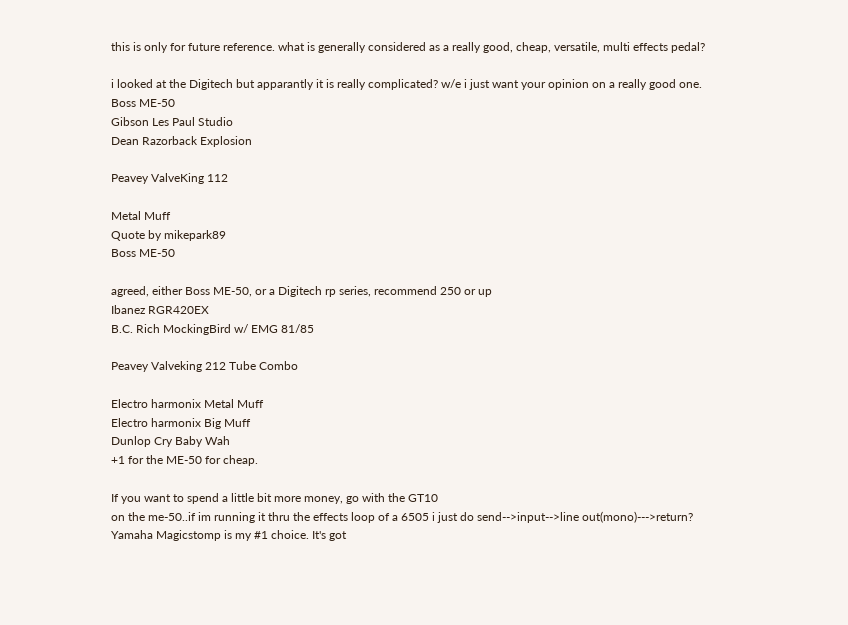this is only for future reference. what is generally considered as a really good, cheap, versatile, multi effects pedal?

i looked at the Digitech but apparantly it is really complicated? w/e i just want your opinion on a really good one.
Boss ME-50
Gibson Les Paul Studio
Dean Razorback Explosion

Peavey ValveKing 112

Metal Muff
Quote by mikepark89
Boss ME-50

agreed, either Boss ME-50, or a Digitech rp series, recommend 250 or up
Ibanez RGR420EX
B.C. Rich MockingBird w/ EMG 81/85

Peavey Valveking 212 Tube Combo

Electro harmonix Metal Muff
Electro harmonix Big Muff
Dunlop Cry Baby Wah
+1 for the ME-50 for cheap.

If you want to spend a little bit more money, go with the GT10
on the me-50..if im running it thru the effects loop of a 6505 i just do send-->input-->line out(mono)--->return?
Yamaha Magicstomp is my #1 choice. It's got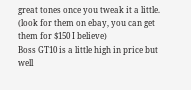great tones once you tweak it a little. (look for them on ebay, you can get them for $150 I believe)
Boss GT10 is a little high in price but well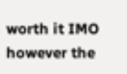worth it IMO however the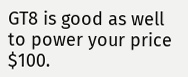GT8 is good as well to power your price $100.